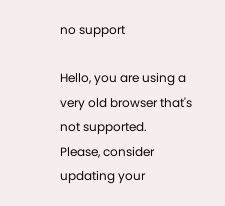no support

Hello, you are using a very old browser that's not supported.
Please, consider updating your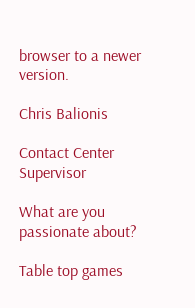browser to a newer version.

Chris Balionis

Contact Center Supervisor

What are you passionate about?

Table top games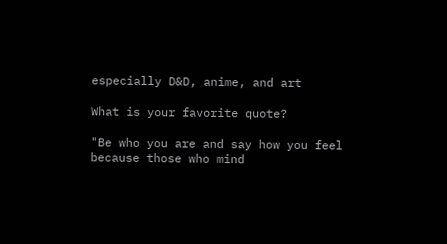especially D&D, anime, and art

What is your favorite quote?

"Be who you are and say how you feel because those who mind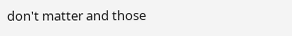don't matter and those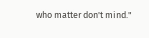who matter don't mind."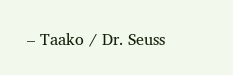– Taako / Dr. Seuss